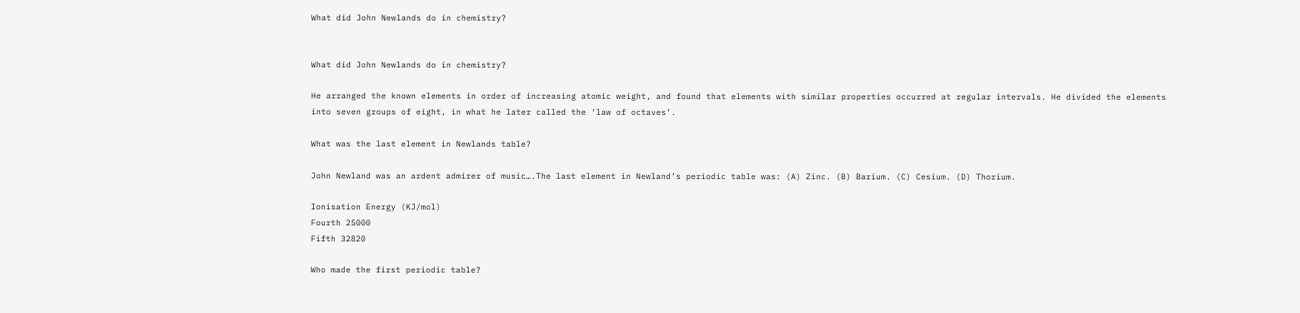What did John Newlands do in chemistry?


What did John Newlands do in chemistry?

He arranged the known elements in order of increasing atomic weight, and found that elements with similar properties occurred at regular intervals. He divided the elements into seven groups of eight, in what he later called the ‘law of octaves’.

What was the last element in Newlands table?

John Newland was an ardent admirer of music….The last element in Newland’s periodic table was: (A) Zinc. (B) Barium. (C) Cesium. (D) Thorium.

Ionisation Energy (KJ/mol)
Fourth 25000
Fifth 32820

Who made the first periodic table?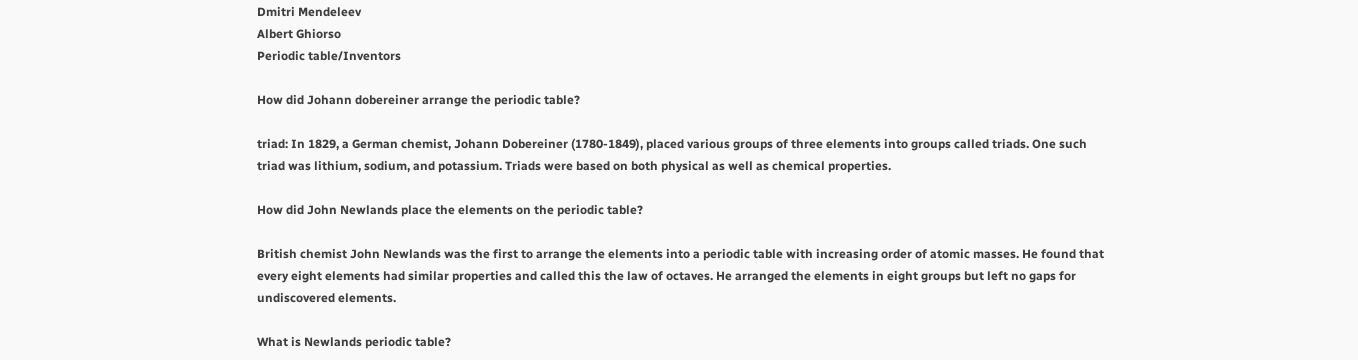Dmitri Mendeleev
Albert Ghiorso
Periodic table/Inventors

How did Johann dobereiner arrange the periodic table?

triad: In 1829, a German chemist, Johann Dobereiner (1780-1849), placed various groups of three elements into groups called triads. One such triad was lithium, sodium, and potassium. Triads were based on both physical as well as chemical properties.

How did John Newlands place the elements on the periodic table?

British chemist John Newlands was the first to arrange the elements into a periodic table with increasing order of atomic masses. He found that every eight elements had similar properties and called this the law of octaves. He arranged the elements in eight groups but left no gaps for undiscovered elements.

What is Newlands periodic table?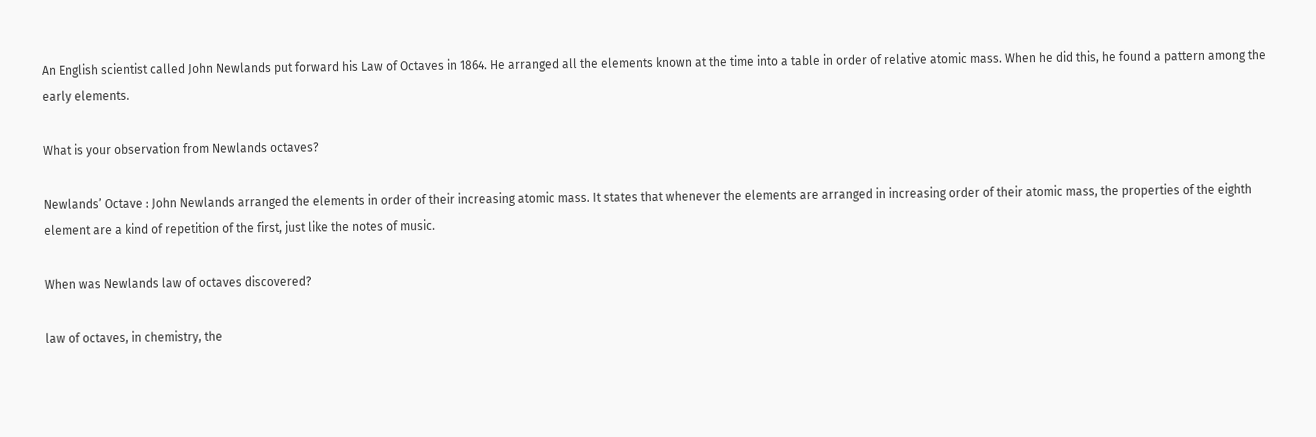An English scientist called John Newlands put forward his Law of Octaves in 1864. He arranged all the elements known at the time into a table in order of relative atomic mass. When he did this, he found a pattern among the early elements.

What is your observation from Newlands octaves?

Newlands’ Octave : John Newlands arranged the elements in order of their increasing atomic mass. It states that whenever the elements are arranged in increasing order of their atomic mass, the properties of the eighth element are a kind of repetition of the first, just like the notes of music.

When was Newlands law of octaves discovered?

law of octaves, in chemistry, the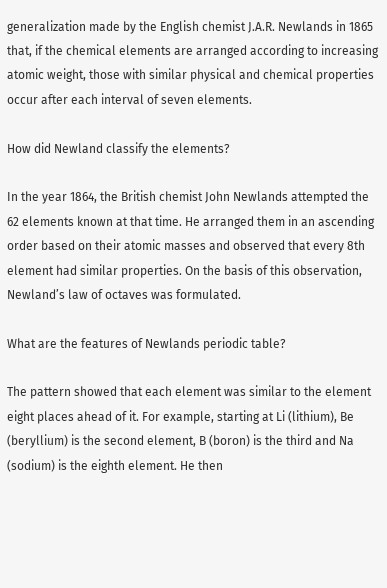generalization made by the English chemist J.A.R. Newlands in 1865 that, if the chemical elements are arranged according to increasing atomic weight, those with similar physical and chemical properties occur after each interval of seven elements.

How did Newland classify the elements?

In the year 1864, the British chemist John Newlands attempted the 62 elements known at that time. He arranged them in an ascending order based on their atomic masses and observed that every 8th element had similar properties. On the basis of this observation, Newland’s law of octaves was formulated.

What are the features of Newlands periodic table?

The pattern showed that each element was similar to the element eight places ahead of it. For example, starting at Li (lithium), Be (beryllium) is the second element, B (boron) is the third and Na (sodium) is the eighth element. He then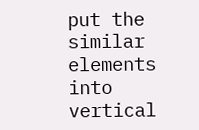put the similar elements into vertical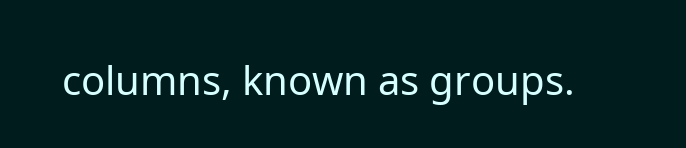columns, known as groups.